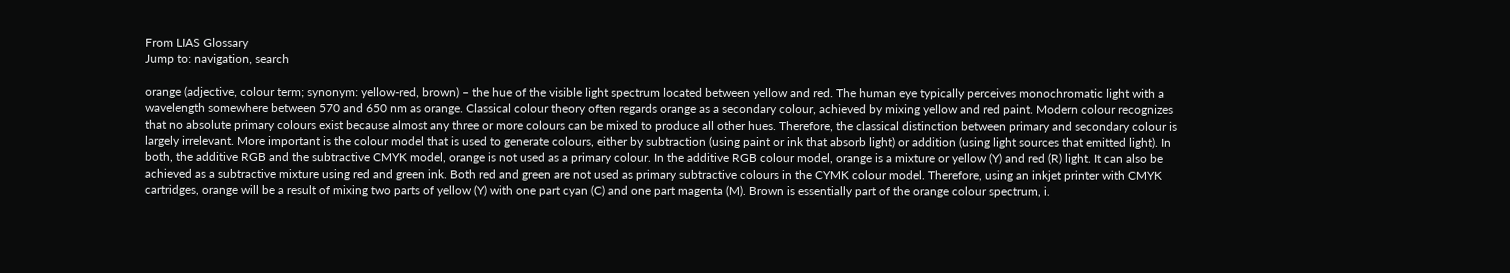From LIAS Glossary
Jump to: navigation, search

orange (adjective, colour term; synonym: yellow-red, brown) – the hue of the visible light spectrum located between yellow and red. The human eye typically perceives monochromatic light with a wavelength somewhere between 570 and 650 nm as orange. Classical colour theory often regards orange as a secondary colour, achieved by mixing yellow and red paint. Modern colour recognizes that no absolute primary colours exist because almost any three or more colours can be mixed to produce all other hues. Therefore, the classical distinction between primary and secondary colour is largely irrelevant. More important is the colour model that is used to generate colours, either by subtraction (using paint or ink that absorb light) or addition (using light sources that emitted light). In both, the additive RGB and the subtractive CMYK model, orange is not used as a primary colour. In the additive RGB colour model, orange is a mixture or yellow (Y) and red (R) light. It can also be achieved as a subtractive mixture using red and green ink. Both red and green are not used as primary subtractive colours in the CYMK colour model. Therefore, using an inkjet printer with CMYK cartridges, orange will be a result of mixing two parts of yellow (Y) with one part cyan (C) and one part magenta (M). Brown is essentially part of the orange colour spectrum, i.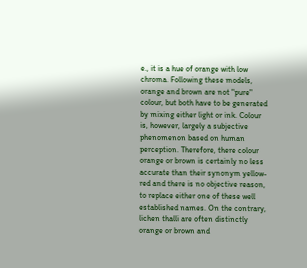e., it is a hue of orange with low chroma. Following these models, orange and brown are not "pure" colour, but both have to be generated by mixing either light or ink. Colour is, however, largely a subjective phenomenon based on human perception. Therefore, there colour orange or brown is certainly no less accurate than their synonym yellow-red and there is no objective reason, to replace either one of these well established names. On the contrary, lichen thalli are often distinctly orange or brown and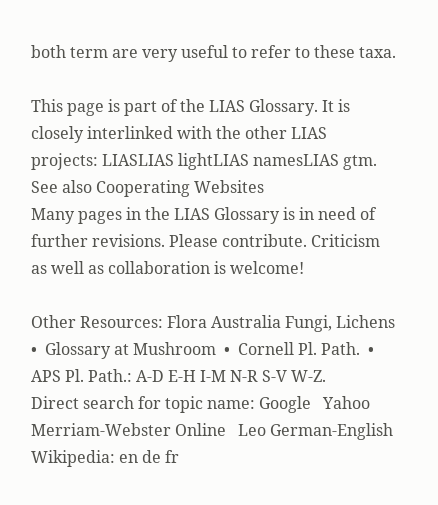both term are very useful to refer to these taxa.

This page is part of the LIAS Glossary. It is closely interlinked with the other LIAS projects: LIASLIAS lightLIAS namesLIAS gtm. See also Cooperating Websites
Many pages in the LIAS Glossary is in need of further revisions. Please contribute. Criticism as well as collaboration is welcome!

Other Resources: Flora Australia Fungi, Lichens  •  Glossary at Mushroom  •  Cornell Pl. Path.  •  APS Pl. Path.: A-D E-H I-M N-R S-V W-Z.
Direct search for topic name: Google   Yahoo   Merriam-Webster Online   Leo German-English   Wikipedia: en de fr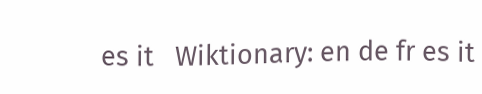es it   Wiktionary: en de fr es it